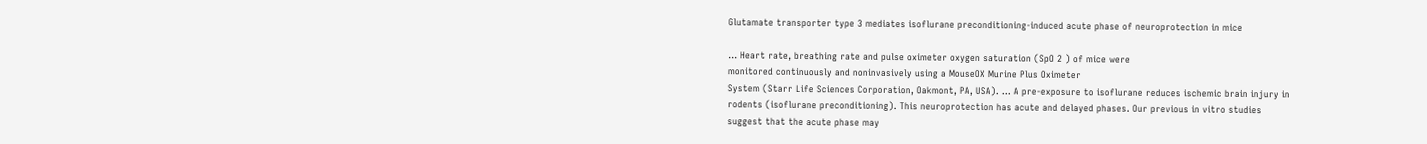Glutamate transporter type 3 mediates isoflurane preconditioning-induced acute phase of neuroprotection in mice

… Heart rate, breathing rate and pulse oximeter oxygen saturation (SpO 2 ) of mice were
monitored continuously and noninvasively using a MouseOX Murine Plus Oximeter
System (Starr Life Sciences Corporation, Oakmont, PA, USA). … A pre-exposure to isoflurane reduces ischemic brain injury in rodents (isoflurane preconditioning). This neuroprotection has acute and delayed phases. Our previous in vitro studies suggest that the acute phase may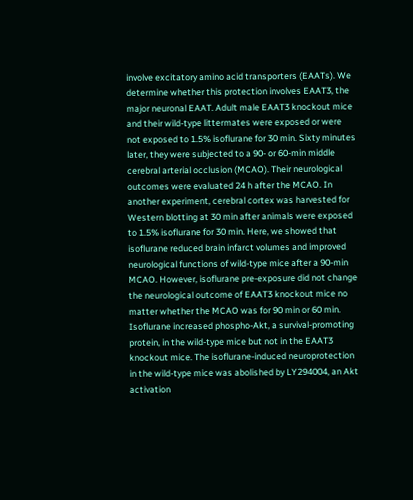involve excitatory amino acid transporters (EAATs). We determine whether this protection involves EAAT3, the major neuronal EAAT. Adult male EAAT3 knockout mice and their wild-type littermates were exposed or were not exposed to 1.5% isoflurane for 30 min. Sixty minutes later, they were subjected to a 90- or 60-min middle cerebral arterial occlusion (MCAO). Their neurological outcomes were evaluated 24 h after the MCAO. In another experiment, cerebral cortex was harvested for Western blotting at 30 min after animals were exposed to 1.5% isoflurane for 30 min. Here, we showed that isoflurane reduced brain infarct volumes and improved neurological functions of wild-type mice after a 90-min MCAO. However, isoflurane pre-exposure did not change the neurological outcome of EAAT3 knockout mice no matter whether the MCAO was for 90 min or 60 min. Isoflurane increased phospho-Akt, a survival-promoting protein, in the wild-type mice but not in the EAAT3 knockout mice. The isoflurane-induced neuroprotection in the wild-type mice was abolished by LY294004, an Akt activation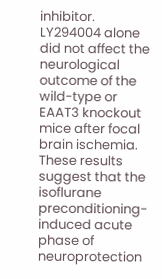inhibitor. LY294004 alone did not affect the neurological outcome of the wild-type or EAAT3 knockout mice after focal brain ischemia. These results suggest that the isoflurane preconditioning-induced acute phase of neuroprotection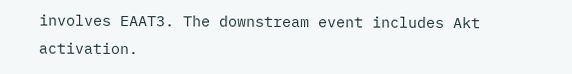involves EAAT3. The downstream event includes Akt activation.